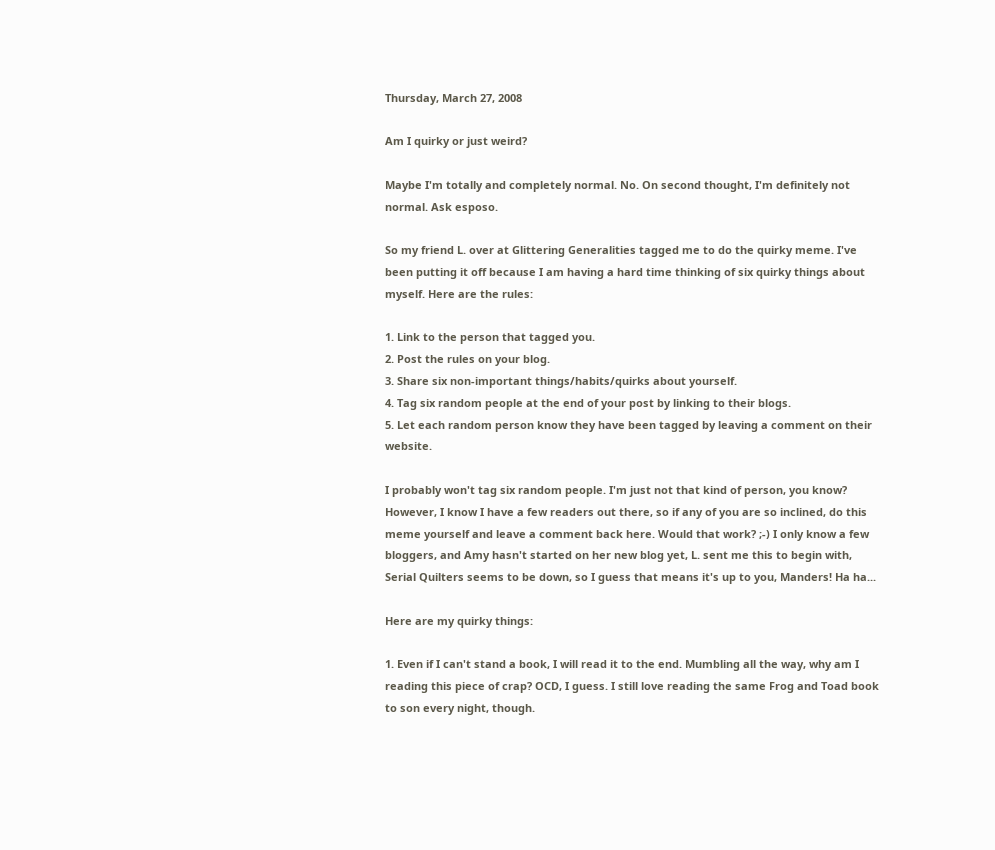Thursday, March 27, 2008

Am I quirky or just weird?

Maybe I'm totally and completely normal. No. On second thought, I'm definitely not normal. Ask esposo.

So my friend L. over at Glittering Generalities tagged me to do the quirky meme. I've been putting it off because I am having a hard time thinking of six quirky things about myself. Here are the rules:

1. Link to the person that tagged you.
2. Post the rules on your blog.
3. Share six non-important things/habits/quirks about yourself.
4. Tag six random people at the end of your post by linking to their blogs.
5. Let each random person know they have been tagged by leaving a comment on their website.

I probably won't tag six random people. I'm just not that kind of person, you know? However, I know I have a few readers out there, so if any of you are so inclined, do this meme yourself and leave a comment back here. Would that work? ;-) I only know a few bloggers, and Amy hasn't started on her new blog yet, L. sent me this to begin with, Serial Quilters seems to be down, so I guess that means it's up to you, Manders! Ha ha...

Here are my quirky things:

1. Even if I can't stand a book, I will read it to the end. Mumbling all the way, why am I reading this piece of crap? OCD, I guess. I still love reading the same Frog and Toad book to son every night, though.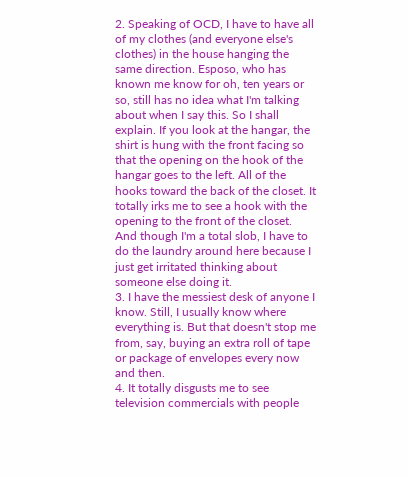2. Speaking of OCD, I have to have all of my clothes (and everyone else's clothes) in the house hanging the same direction. Esposo, who has known me know for oh, ten years or so, still has no idea what I'm talking about when I say this. So I shall explain. If you look at the hangar, the shirt is hung with the front facing so that the opening on the hook of the hangar goes to the left. All of the hooks toward the back of the closet. It totally irks me to see a hook with the opening to the front of the closet. And though I'm a total slob, I have to do the laundry around here because I just get irritated thinking about someone else doing it.
3. I have the messiest desk of anyone I know. Still, I usually know where everything is. But that doesn't stop me from, say, buying an extra roll of tape or package of envelopes every now and then.
4. It totally disgusts me to see television commercials with people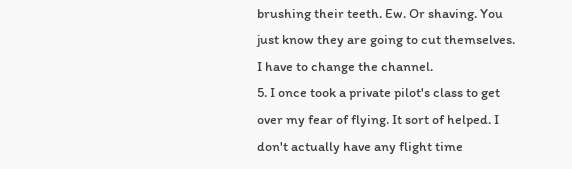brushing their teeth. Ew. Or shaving. You just know they are going to cut themselves. I have to change the channel.
5. I once took a private pilot's class to get over my fear of flying. It sort of helped. I don't actually have any flight time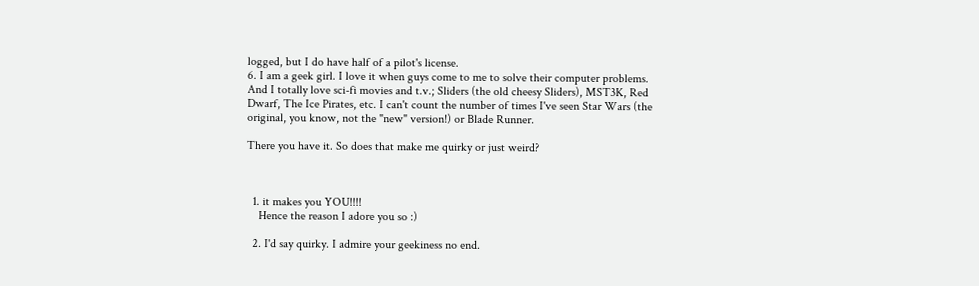logged, but I do have half of a pilot's license.
6. I am a geek girl. I love it when guys come to me to solve their computer problems. And I totally love sci-fi movies and t.v.; Sliders (the old cheesy Sliders), MST3K, Red Dwarf, The Ice Pirates, etc. I can't count the number of times I've seen Star Wars (the original, you know, not the "new" version!) or Blade Runner.

There you have it. So does that make me quirky or just weird?



  1. it makes you YOU!!!!
    Hence the reason I adore you so :)

  2. I'd say quirky. I admire your geekiness no end.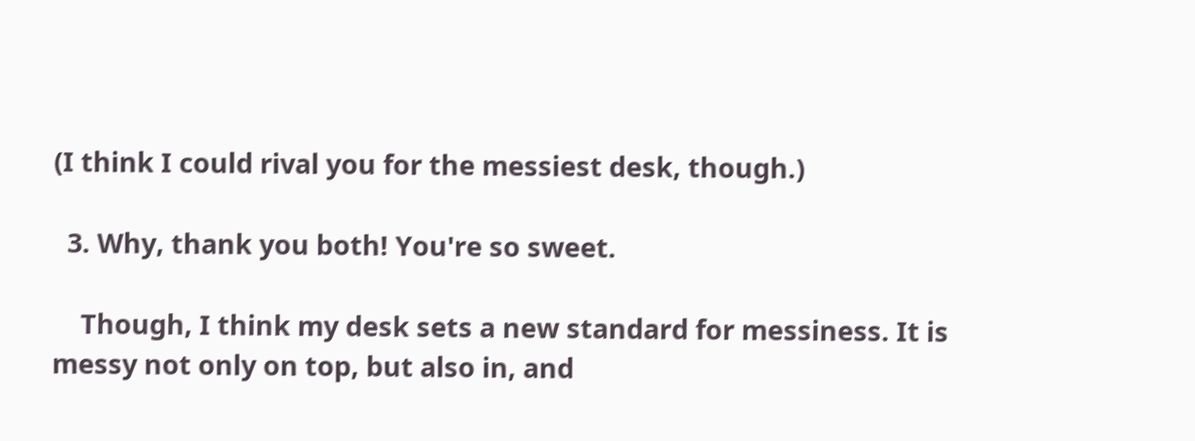(I think I could rival you for the messiest desk, though.)

  3. Why, thank you both! You're so sweet.

    Though, I think my desk sets a new standard for messiness. It is messy not only on top, but also in, and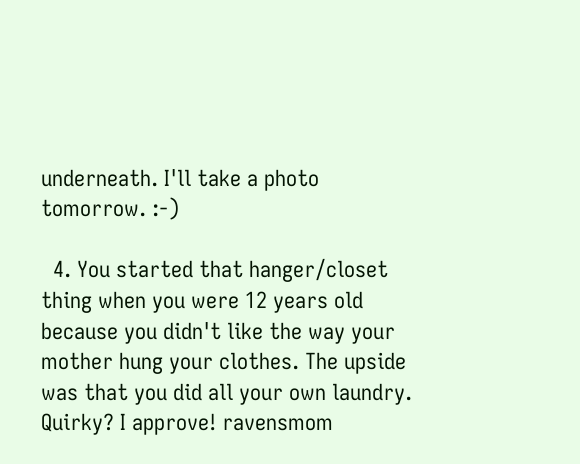underneath. I'll take a photo tomorrow. :-)

  4. You started that hanger/closet thing when you were 12 years old because you didn't like the way your mother hung your clothes. The upside was that you did all your own laundry. Quirky? I approve! ravensmom